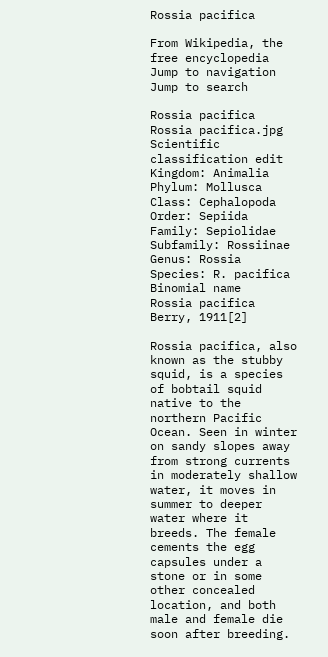Rossia pacifica

From Wikipedia, the free encyclopedia
Jump to navigation Jump to search

Rossia pacifica
Rossia pacifica.jpg
Scientific classification edit
Kingdom: Animalia
Phylum: Mollusca
Class: Cephalopoda
Order: Sepiida
Family: Sepiolidae
Subfamily: Rossiinae
Genus: Rossia
Species: R. pacifica
Binomial name
Rossia pacifica
Berry, 1911[2]

Rossia pacifica, also known as the stubby squid, is a species of bobtail squid native to the northern Pacific Ocean. Seen in winter on sandy slopes away from strong currents in moderately shallow water, it moves in summer to deeper water where it breeds. The female cements the egg capsules under a stone or in some other concealed location, and both male and female die soon after breeding.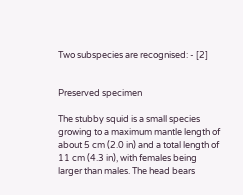Two subspecies are recognised: - [2]


Preserved specimen

The stubby squid is a small species growing to a maximum mantle length of about 5 cm (2.0 in) and a total length of 11 cm (4.3 in), with females being larger than males. The head bears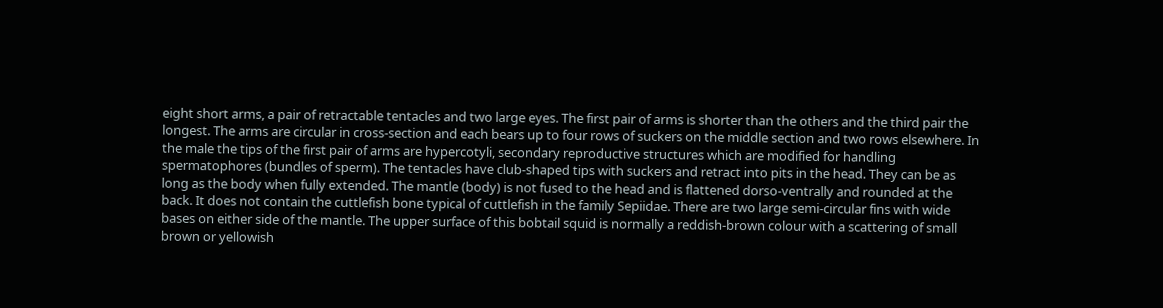eight short arms, a pair of retractable tentacles and two large eyes. The first pair of arms is shorter than the others and the third pair the longest. The arms are circular in cross-section and each bears up to four rows of suckers on the middle section and two rows elsewhere. In the male the tips of the first pair of arms are hypercotyli, secondary reproductive structures which are modified for handling spermatophores (bundles of sperm). The tentacles have club-shaped tips with suckers and retract into pits in the head. They can be as long as the body when fully extended. The mantle (body) is not fused to the head and is flattened dorso-ventrally and rounded at the back. It does not contain the cuttlefish bone typical of cuttlefish in the family Sepiidae. There are two large semi-circular fins with wide bases on either side of the mantle. The upper surface of this bobtail squid is normally a reddish-brown colour with a scattering of small brown or yellowish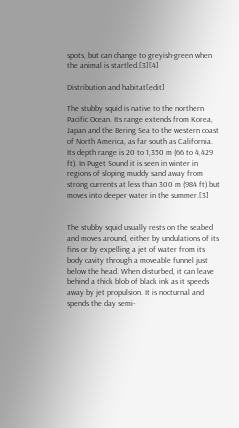spots, but can change to greyish-green when the animal is startled.[3][4]

Distribution and habitat[edit]

The stubby squid is native to the northern Pacific Ocean. Its range extends from Korea, Japan and the Bering Sea to the western coast of North America, as far south as California. Its depth range is 20 to 1,350 m (66 to 4,429 ft). In Puget Sound it is seen in winter in regions of sloping muddy sand away from strong currents at less than 300 m (984 ft) but moves into deeper water in the summer.[3]


The stubby squid usually rests on the seabed and moves around, either by undulations of its fins or by expelling a jet of water from its body cavity through a moveable funnel just below the head. When disturbed, it can leave behind a thick blob of black ink as it speeds away by jet propulsion. It is nocturnal and spends the day semi-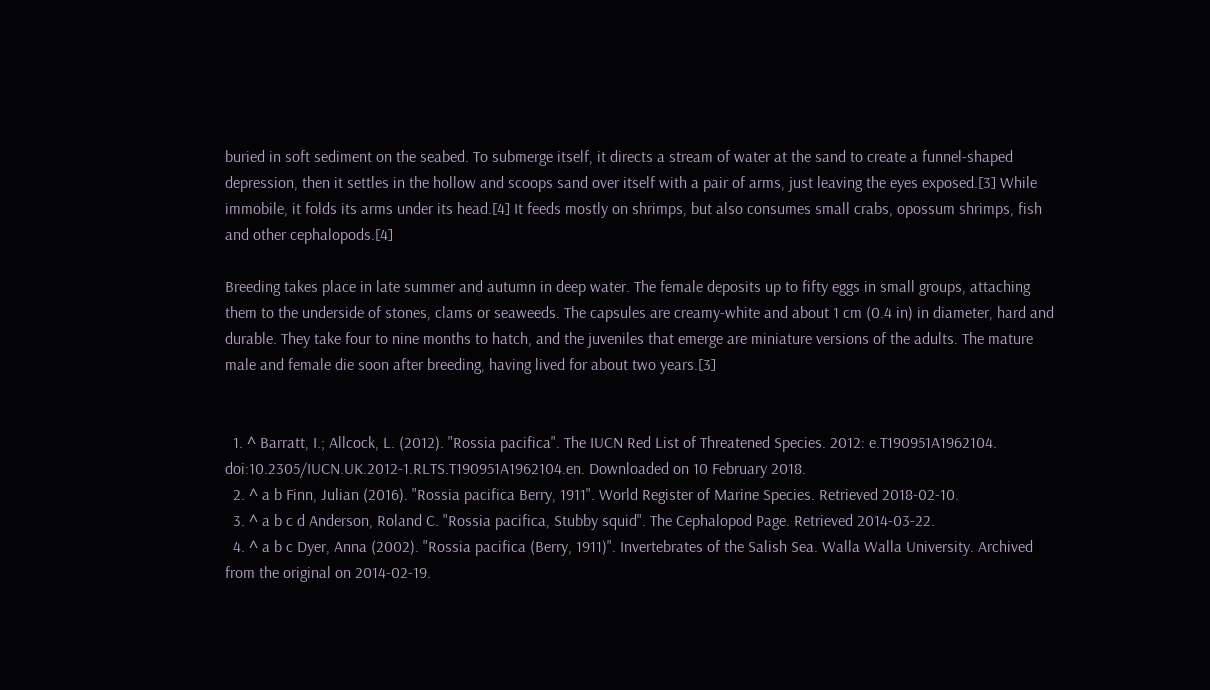buried in soft sediment on the seabed. To submerge itself, it directs a stream of water at the sand to create a funnel-shaped depression, then it settles in the hollow and scoops sand over itself with a pair of arms, just leaving the eyes exposed.[3] While immobile, it folds its arms under its head.[4] It feeds mostly on shrimps, but also consumes small crabs, opossum shrimps, fish and other cephalopods.[4]

Breeding takes place in late summer and autumn in deep water. The female deposits up to fifty eggs in small groups, attaching them to the underside of stones, clams or seaweeds. The capsules are creamy-white and about 1 cm (0.4 in) in diameter, hard and durable. They take four to nine months to hatch, and the juveniles that emerge are miniature versions of the adults. The mature male and female die soon after breeding, having lived for about two years.[3]


  1. ^ Barratt, I.; Allcock, L. (2012). "Rossia pacifica". The IUCN Red List of Threatened Species. 2012: e.T190951A1962104. doi:10.2305/IUCN.UK.2012-1.RLTS.T190951A1962104.en. Downloaded on 10 February 2018.
  2. ^ a b Finn, Julian (2016). "Rossia pacifica Berry, 1911". World Register of Marine Species. Retrieved 2018-02-10.
  3. ^ a b c d Anderson, Roland C. "Rossia pacifica, Stubby squid". The Cephalopod Page. Retrieved 2014-03-22.
  4. ^ a b c Dyer, Anna (2002). "Rossia pacifica (Berry, 1911)". Invertebrates of the Salish Sea. Walla Walla University. Archived from the original on 2014-02-19.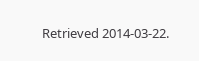Retrieved 2014-03-22.